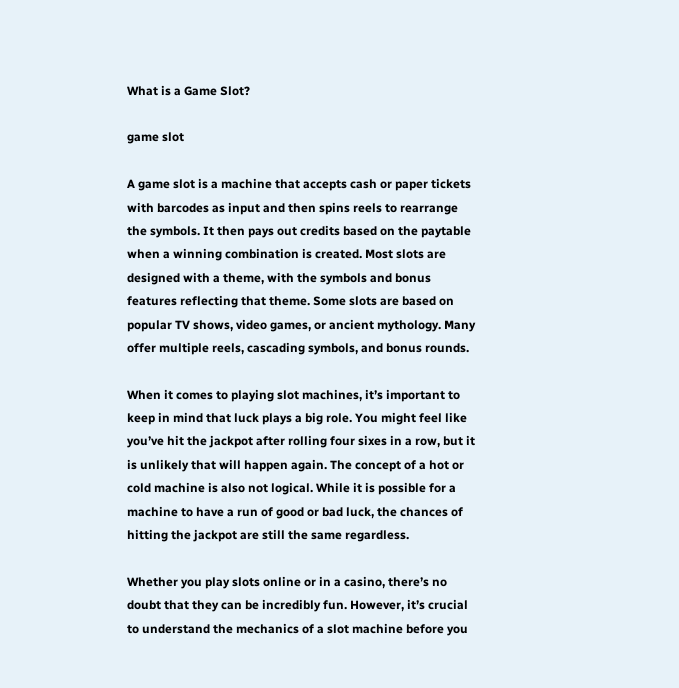What is a Game Slot?

game slot

A game slot is a machine that accepts cash or paper tickets with barcodes as input and then spins reels to rearrange the symbols. It then pays out credits based on the paytable when a winning combination is created. Most slots are designed with a theme, with the symbols and bonus features reflecting that theme. Some slots are based on popular TV shows, video games, or ancient mythology. Many offer multiple reels, cascading symbols, and bonus rounds.

When it comes to playing slot machines, it’s important to keep in mind that luck plays a big role. You might feel like you’ve hit the jackpot after rolling four sixes in a row, but it is unlikely that will happen again. The concept of a hot or cold machine is also not logical. While it is possible for a machine to have a run of good or bad luck, the chances of hitting the jackpot are still the same regardless.

Whether you play slots online or in a casino, there’s no doubt that they can be incredibly fun. However, it’s crucial to understand the mechanics of a slot machine before you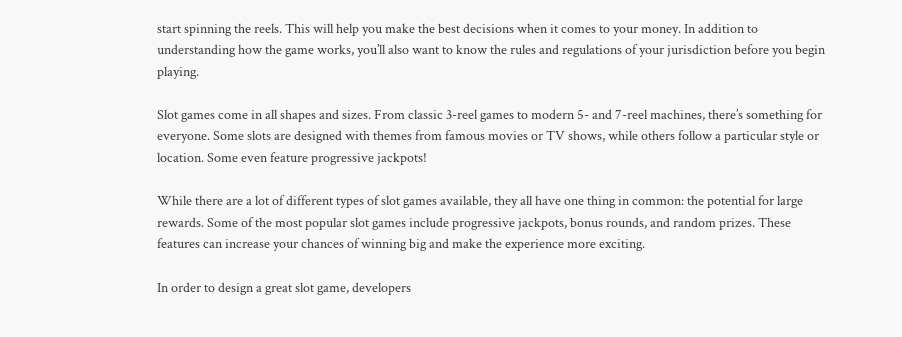start spinning the reels. This will help you make the best decisions when it comes to your money. In addition to understanding how the game works, you’ll also want to know the rules and regulations of your jurisdiction before you begin playing.

Slot games come in all shapes and sizes. From classic 3-reel games to modern 5- and 7-reel machines, there’s something for everyone. Some slots are designed with themes from famous movies or TV shows, while others follow a particular style or location. Some even feature progressive jackpots!

While there are a lot of different types of slot games available, they all have one thing in common: the potential for large rewards. Some of the most popular slot games include progressive jackpots, bonus rounds, and random prizes. These features can increase your chances of winning big and make the experience more exciting.

In order to design a great slot game, developers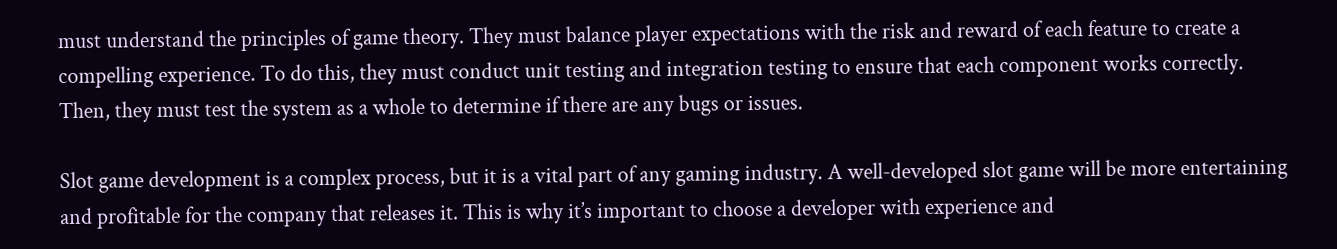must understand the principles of game theory. They must balance player expectations with the risk and reward of each feature to create a compelling experience. To do this, they must conduct unit testing and integration testing to ensure that each component works correctly. Then, they must test the system as a whole to determine if there are any bugs or issues.

Slot game development is a complex process, but it is a vital part of any gaming industry. A well-developed slot game will be more entertaining and profitable for the company that releases it. This is why it’s important to choose a developer with experience and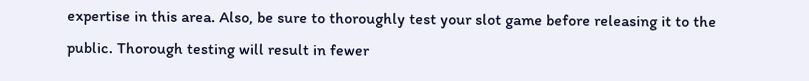expertise in this area. Also, be sure to thoroughly test your slot game before releasing it to the public. Thorough testing will result in fewer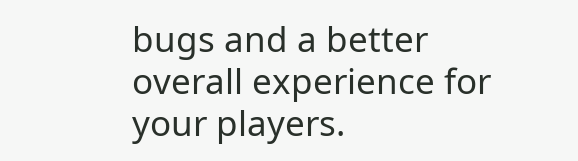bugs and a better overall experience for your players.